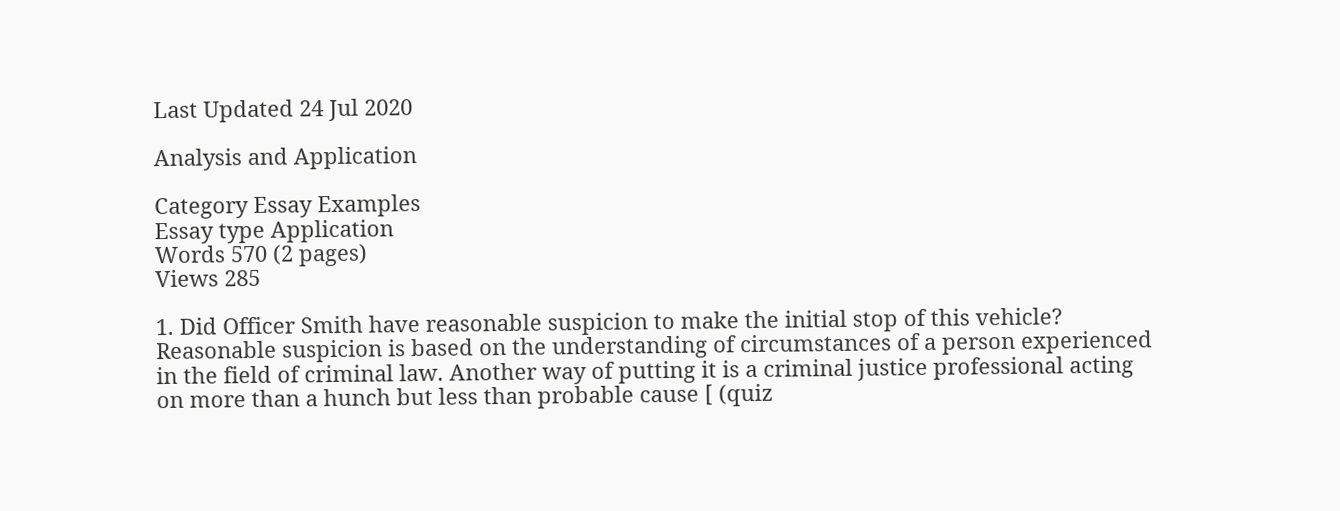Last Updated 24 Jul 2020

Analysis and Application

Category Essay Examples
Essay type Application
Words 570 (2 pages)
Views 285

1. Did Officer Smith have reasonable suspicion to make the initial stop of this vehicle? Reasonable suspicion is based on the understanding of circumstances of a person experienced in the field of criminal law. Another way of putting it is a criminal justice professional acting on more than a hunch but less than probable cause [ (quiz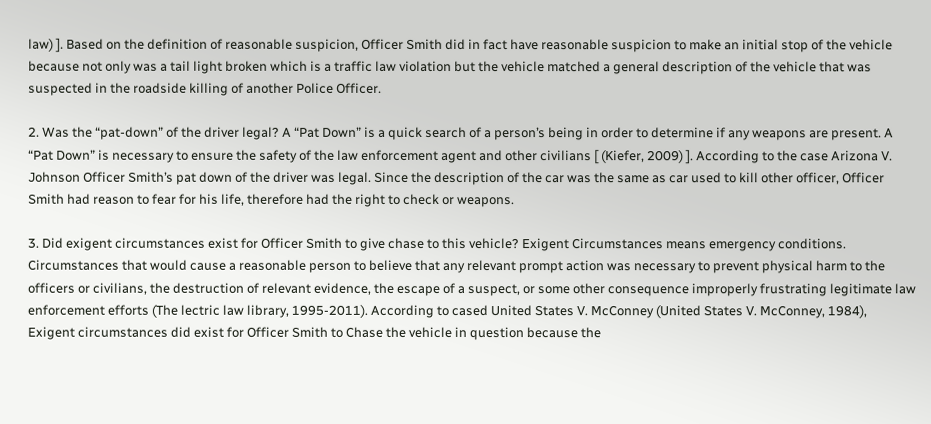law) ]. Based on the definition of reasonable suspicion, Officer Smith did in fact have reasonable suspicion to make an initial stop of the vehicle because not only was a tail light broken which is a traffic law violation but the vehicle matched a general description of the vehicle that was suspected in the roadside killing of another Police Officer.

2. Was the “pat-down” of the driver legal? A “Pat Down” is a quick search of a person’s being in order to determine if any weapons are present. A “Pat Down” is necessary to ensure the safety of the law enforcement agent and other civilians [ (Kiefer, 2009) ]. According to the case Arizona V. Johnson Officer Smith’s pat down of the driver was legal. Since the description of the car was the same as car used to kill other officer, Officer Smith had reason to fear for his life, therefore had the right to check or weapons.

3. Did exigent circumstances exist for Officer Smith to give chase to this vehicle? Exigent Circumstances means emergency conditions. Circumstances that would cause a reasonable person to believe that any relevant prompt action was necessary to prevent physical harm to the officers or civilians, the destruction of relevant evidence, the escape of a suspect, or some other consequence improperly frustrating legitimate law enforcement efforts (The lectric law library, 1995-2011). According to cased United States V. McConney (United States V. McConney, 1984), Exigent circumstances did exist for Officer Smith to Chase the vehicle in question because the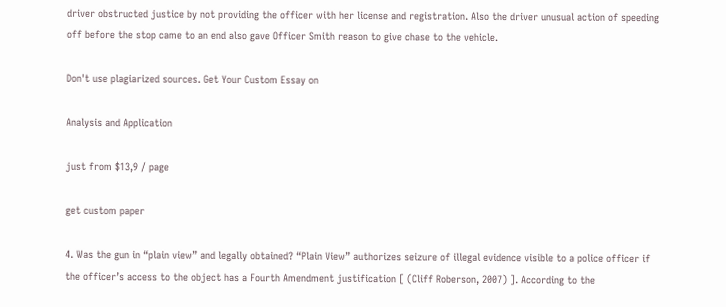driver obstructed justice by not providing the officer with her license and registration. Also the driver unusual action of speeding off before the stop came to an end also gave Officer Smith reason to give chase to the vehicle.

Don't use plagiarized sources. Get Your Custom Essay on

Analysis and Application

just from $13,9 / page

get custom paper

4. Was the gun in “plain view” and legally obtained? “Plain View” authorizes seizure of illegal evidence visible to a police officer if the officer’s access to the object has a Fourth Amendment justification [ (Cliff Roberson, 2007) ]. According to the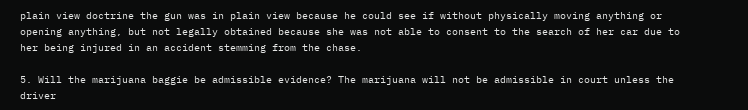plain view doctrine the gun was in plain view because he could see if without physically moving anything or opening anything, but not legally obtained because she was not able to consent to the search of her car due to her being injured in an accident stemming from the chase.

5. Will the marijuana baggie be admissible evidence? The marijuana will not be admissible in court unless the driver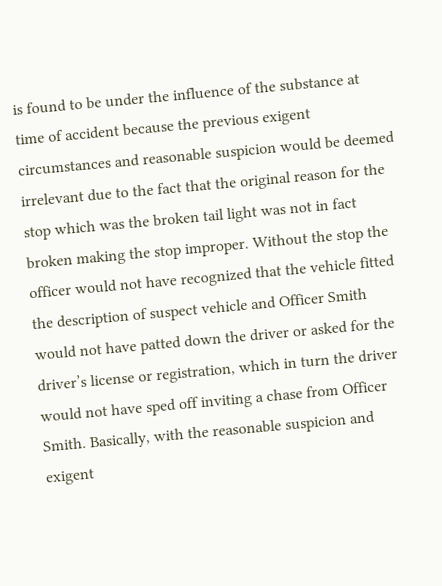is found to be under the influence of the substance at time of accident because the previous exigent circumstances and reasonable suspicion would be deemed irrelevant due to the fact that the original reason for the stop which was the broken tail light was not in fact broken making the stop improper. Without the stop the officer would not have recognized that the vehicle fitted the description of suspect vehicle and Officer Smith would not have patted down the driver or asked for the driver’s license or registration, which in turn the driver would not have sped off inviting a chase from Officer Smith. Basically, with the reasonable suspicion and exigent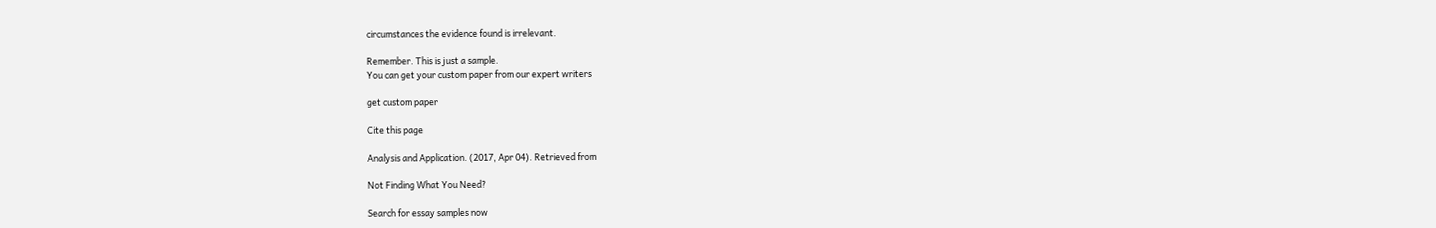circumstances the evidence found is irrelevant.

Remember. This is just a sample.
You can get your custom paper from our expert writers

get custom paper

Cite this page

Analysis and Application. (2017, Apr 04). Retrieved from

Not Finding What You Need?

Search for essay samples now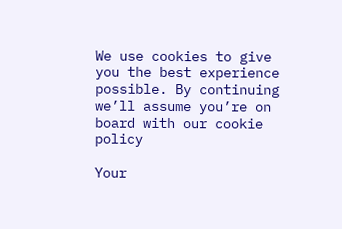We use cookies to give you the best experience possible. By continuing we’ll assume you’re on board with our cookie policy

Your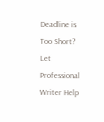Deadline is Too Short?  Let Professional Writer Help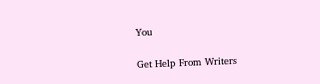You

Get Help From Writers